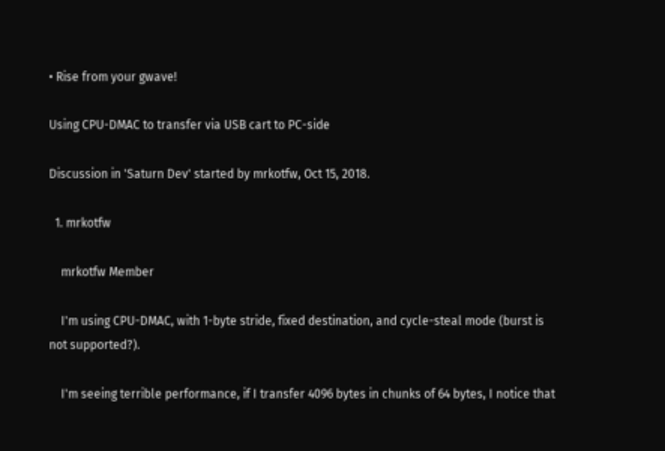• Rise from your gwave!

Using CPU-DMAC to transfer via USB cart to PC-side

Discussion in 'Saturn Dev' started by mrkotfw, Oct 15, 2018.

  1. mrkotfw

    mrkotfw Member

    I'm using CPU-DMAC, with 1-byte stride, fixed destination, and cycle-steal mode (burst is not supported?).

    I'm seeing terrible performance, if I transfer 4096 bytes in chunks of 64 bytes, I notice that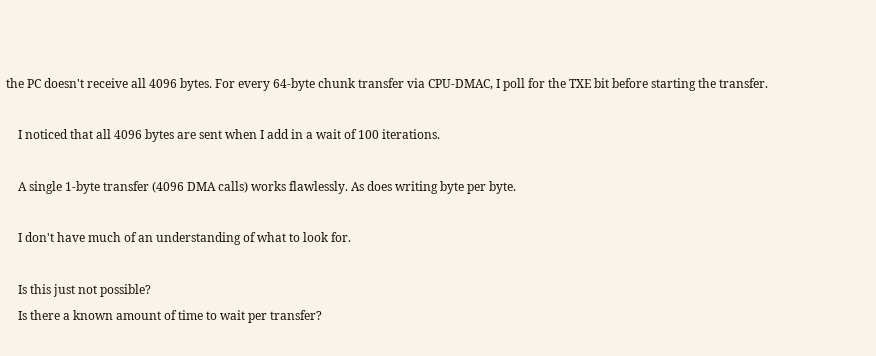the PC doesn't receive all 4096 bytes. For every 64-byte chunk transfer via CPU-DMAC, I poll for the TXE bit before starting the transfer.

    I noticed that all 4096 bytes are sent when I add in a wait of 100 iterations.

    A single 1-byte transfer (4096 DMA calls) works flawlessly. As does writing byte per byte.

    I don't have much of an understanding of what to look for.

    Is this just not possible?
    Is there a known amount of time to wait per transfer?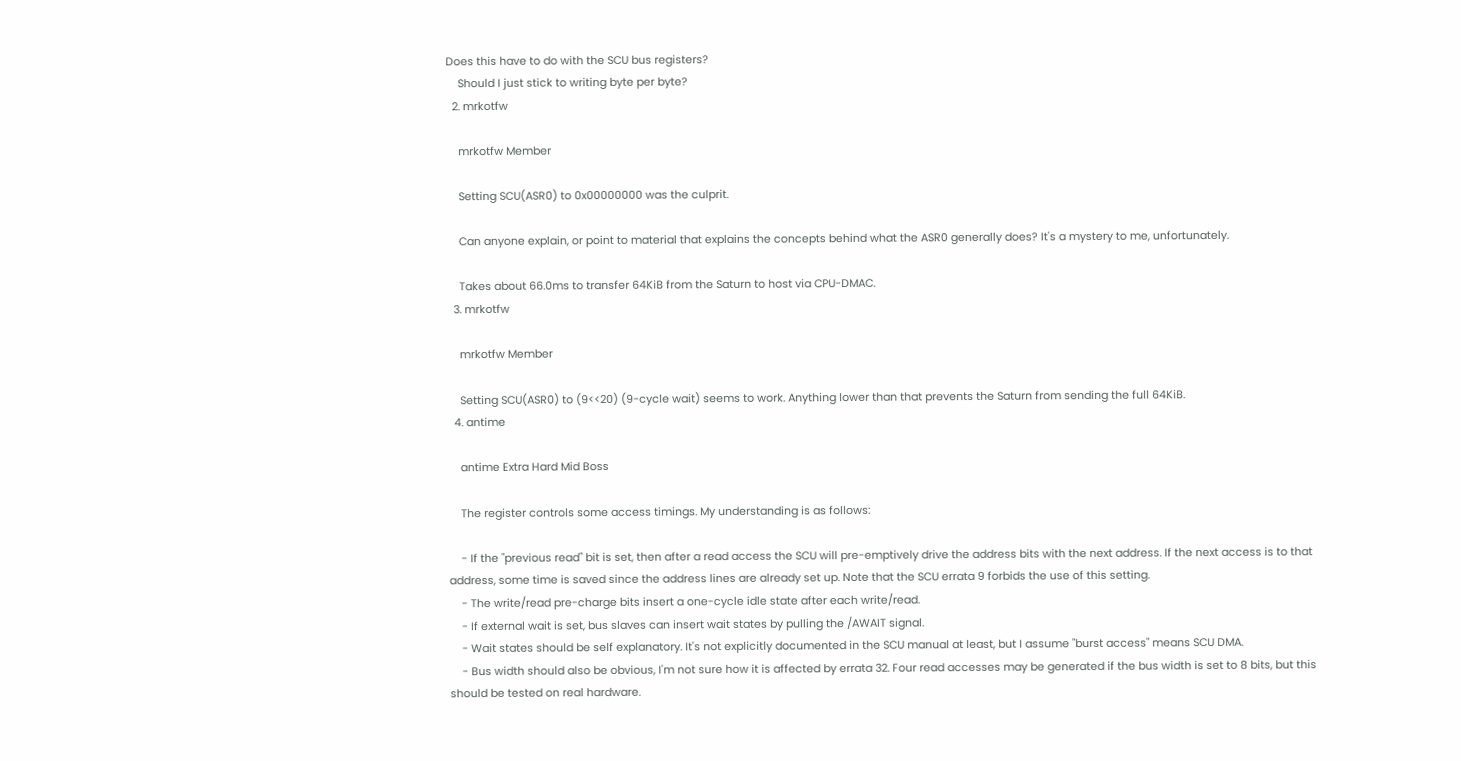Does this have to do with the SCU bus registers?
    Should I just stick to writing byte per byte?
  2. mrkotfw

    mrkotfw Member

    Setting SCU(ASR0) to 0x00000000 was the culprit.

    Can anyone explain, or point to material that explains the concepts behind what the ASR0 generally does? It's a mystery to me, unfortunately.

    Takes about 66.0ms to transfer 64KiB from the Saturn to host via CPU-DMAC.
  3. mrkotfw

    mrkotfw Member

    Setting SCU(ASR0) to (9<<20) (9-cycle wait) seems to work. Anything lower than that prevents the Saturn from sending the full 64KiB.
  4. antime

    antime Extra Hard Mid Boss

    The register controls some access timings. My understanding is as follows:

    - If the "previous read" bit is set, then after a read access the SCU will pre-emptively drive the address bits with the next address. If the next access is to that address, some time is saved since the address lines are already set up. Note that the SCU errata 9 forbids the use of this setting.
    - The write/read pre-charge bits insert a one-cycle idle state after each write/read.
    - If external wait is set, bus slaves can insert wait states by pulling the /AWAIT signal.
    - Wait states should be self explanatory. It's not explicitly documented in the SCU manual at least, but I assume "burst access" means SCU DMA.
    - Bus width should also be obvious, I'm not sure how it is affected by errata 32. Four read accesses may be generated if the bus width is set to 8 bits, but this should be tested on real hardware.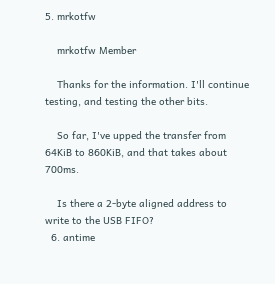5. mrkotfw

    mrkotfw Member

    Thanks for the information. I'll continue testing, and testing the other bits.

    So far, I've upped the transfer from 64KiB to 860KiB, and that takes about 700ms.

    Is there a 2-byte aligned address to write to the USB FIFO?
  6. antime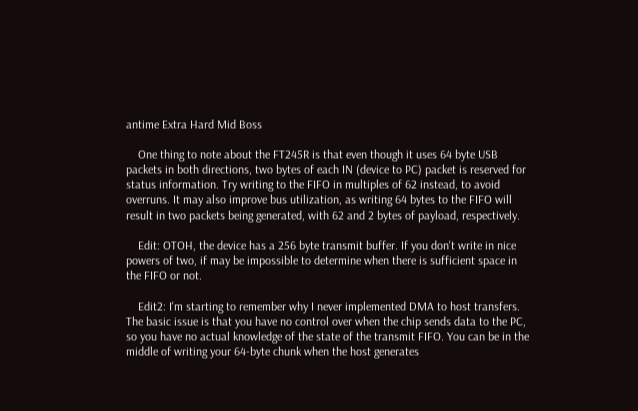antime Extra Hard Mid Boss

    One thing to note about the FT245R is that even though it uses 64 byte USB packets in both directions, two bytes of each IN (device to PC) packet is reserved for status information. Try writing to the FIFO in multiples of 62 instead, to avoid overruns. It may also improve bus utilization, as writing 64 bytes to the FIFO will result in two packets being generated, with 62 and 2 bytes of payload, respectively.

    Edit: OTOH, the device has a 256 byte transmit buffer. If you don't write in nice powers of two, if may be impossible to determine when there is sufficient space in the FIFO or not.

    Edit2: I'm starting to remember why I never implemented DMA to host transfers. The basic issue is that you have no control over when the chip sends data to the PC, so you have no actual knowledge of the state of the transmit FIFO. You can be in the middle of writing your 64-byte chunk when the host generates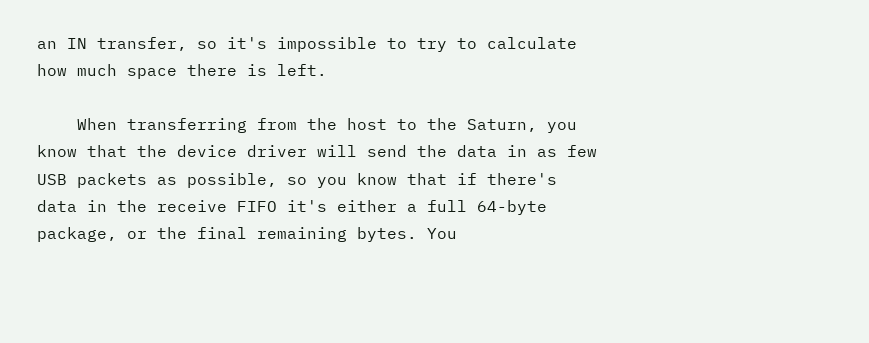an IN transfer, so it's impossible to try to calculate how much space there is left.

    When transferring from the host to the Saturn, you know that the device driver will send the data in as few USB packets as possible, so you know that if there's data in the receive FIFO it's either a full 64-byte package, or the final remaining bytes. You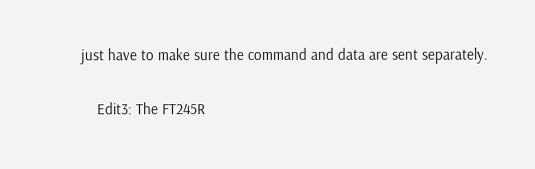just have to make sure the command and data are sent separately.

    Edit3: The FT245R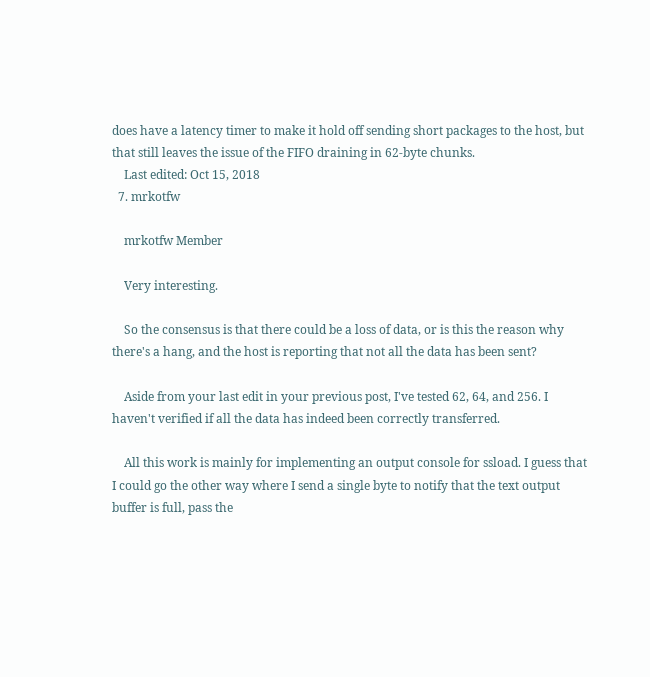does have a latency timer to make it hold off sending short packages to the host, but that still leaves the issue of the FIFO draining in 62-byte chunks.
    Last edited: Oct 15, 2018
  7. mrkotfw

    mrkotfw Member

    Very interesting.

    So the consensus is that there could be a loss of data, or is this the reason why there's a hang, and the host is reporting that not all the data has been sent?

    Aside from your last edit in your previous post, I've tested 62, 64, and 256. I haven't verified if all the data has indeed been correctly transferred.

    All this work is mainly for implementing an output console for ssload. I guess that I could go the other way where I send a single byte to notify that the text output buffer is full, pass the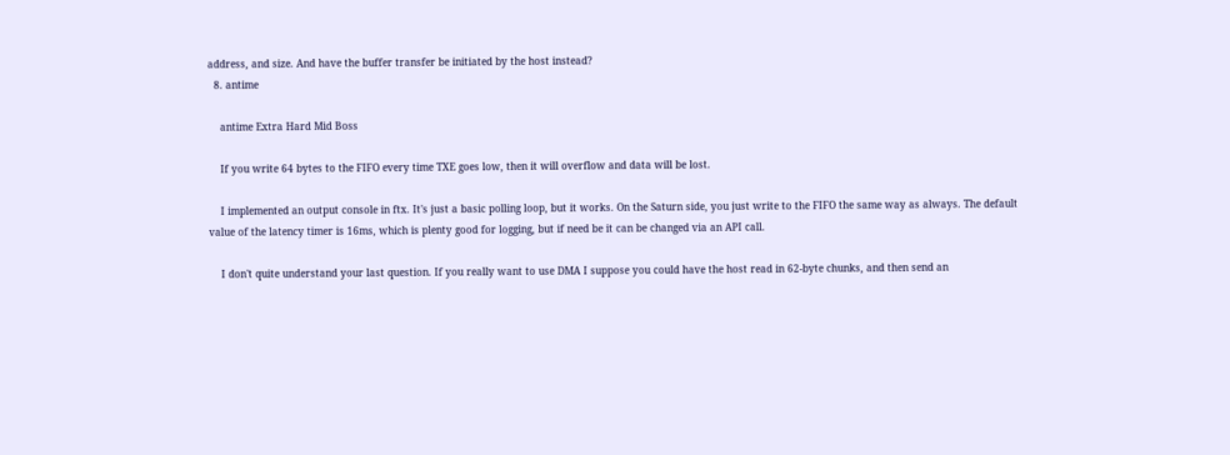address, and size. And have the buffer transfer be initiated by the host instead?
  8. antime

    antime Extra Hard Mid Boss

    If you write 64 bytes to the FIFO every time TXE goes low, then it will overflow and data will be lost.

    I implemented an output console in ftx. It's just a basic polling loop, but it works. On the Saturn side, you just write to the FIFO the same way as always. The default value of the latency timer is 16ms, which is plenty good for logging, but if need be it can be changed via an API call.

    I don't quite understand your last question. If you really want to use DMA I suppose you could have the host read in 62-byte chunks, and then send an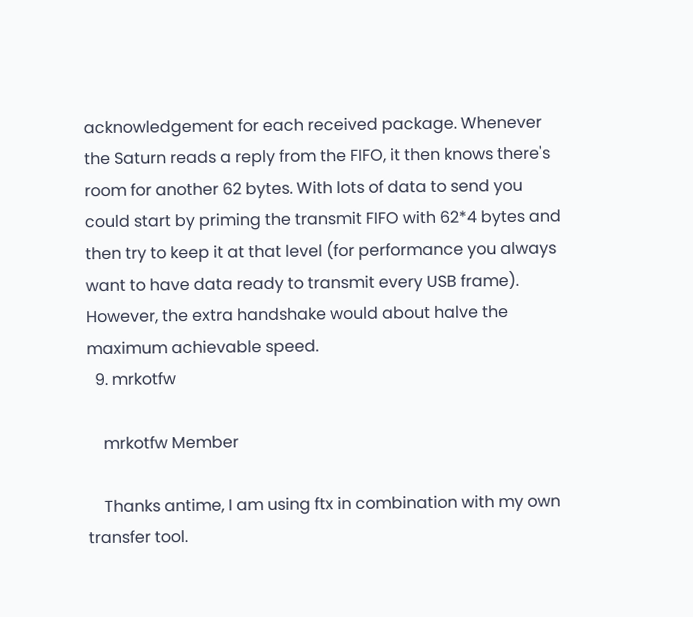acknowledgement for each received package. Whenever the Saturn reads a reply from the FIFO, it then knows there's room for another 62 bytes. With lots of data to send you could start by priming the transmit FIFO with 62*4 bytes and then try to keep it at that level (for performance you always want to have data ready to transmit every USB frame). However, the extra handshake would about halve the maximum achievable speed.
  9. mrkotfw

    mrkotfw Member

    Thanks antime, I am using ftx in combination with my own transfer tool.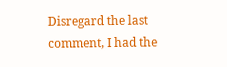Disregard the last comment, I had the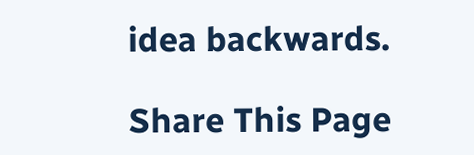idea backwards.

Share This Page